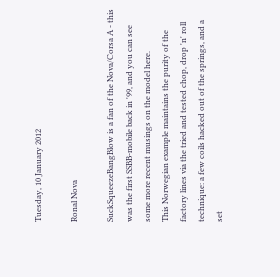Tuesday, 10 January 2012

Ronal Nova

SuckSqueezeBangBlow is a fan of the Nova/Corsa A - this was the first SSBB-mobile back in '99, and you can see some more recent musings on the model here.
This Norwegian example maintains the purity of the factory lines via the tried and tested chop, drop 'n' roll technique: a few coils hacked out of the springs, and a set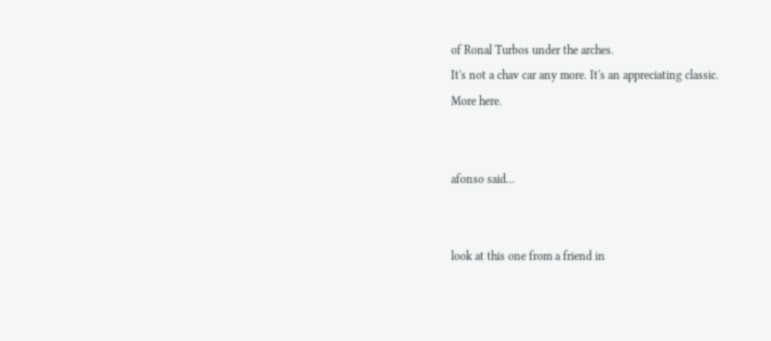of Ronal Turbos under the arches.
It's not a chav car any more. It's an appreciating classic.
More here.


afonso said...


look at this one from a friend in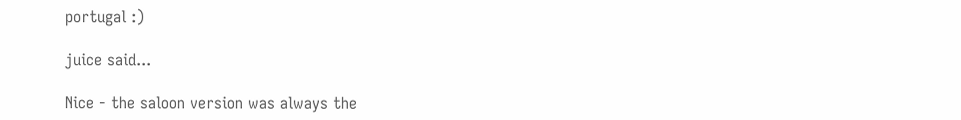portugal :)

juice said...

Nice - the saloon version was always the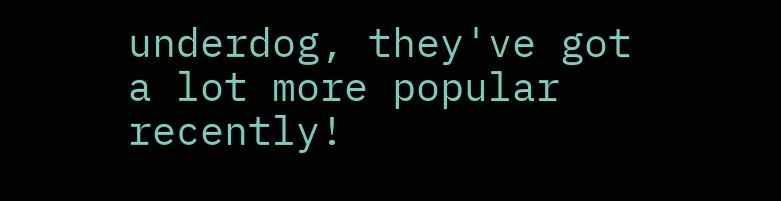underdog, they've got a lot more popular recently!